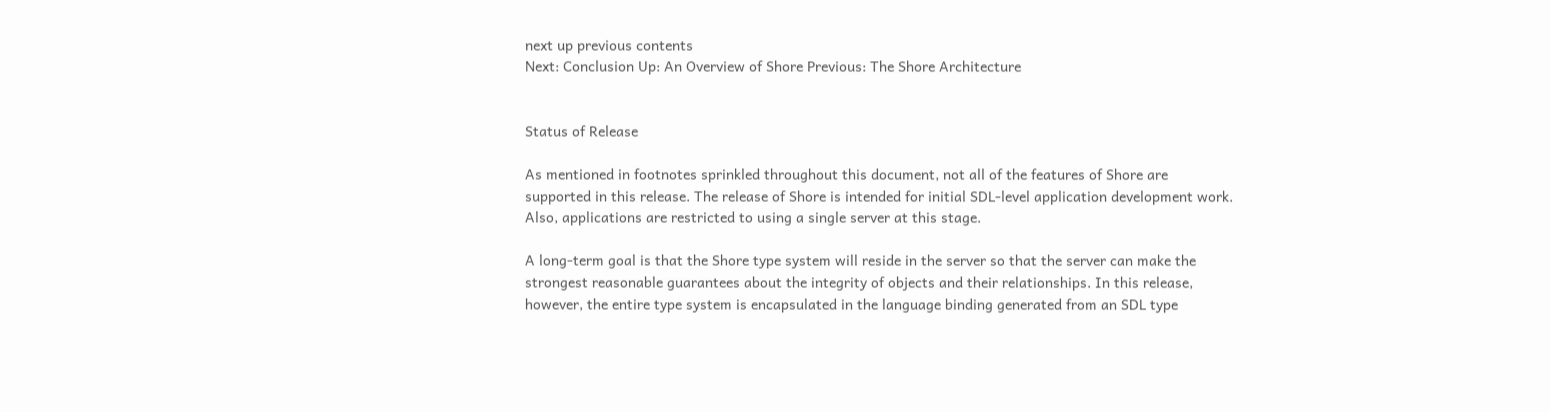next up previous contents
Next: Conclusion Up: An Overview of Shore Previous: The Shore Architecture


Status of Release

As mentioned in footnotes sprinkled throughout this document, not all of the features of Shore are supported in this release. The release of Shore is intended for initial SDL-level application development work. Also, applications are restricted to using a single server at this stage.

A long-term goal is that the Shore type system will reside in the server so that the server can make the strongest reasonable guarantees about the integrity of objects and their relationships. In this release, however, the entire type system is encapsulated in the language binding generated from an SDL type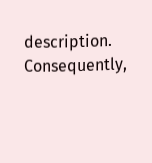description. Consequently,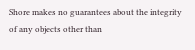Shore makes no guarantees about the integrity of any objects other than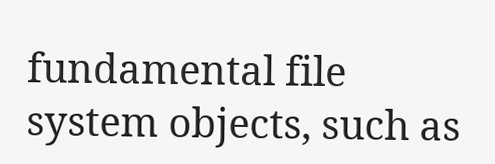fundamental file system objects, such as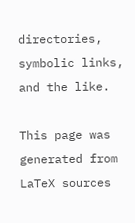directories, symbolic links, and the like.

This page was generated from LaTeX sources